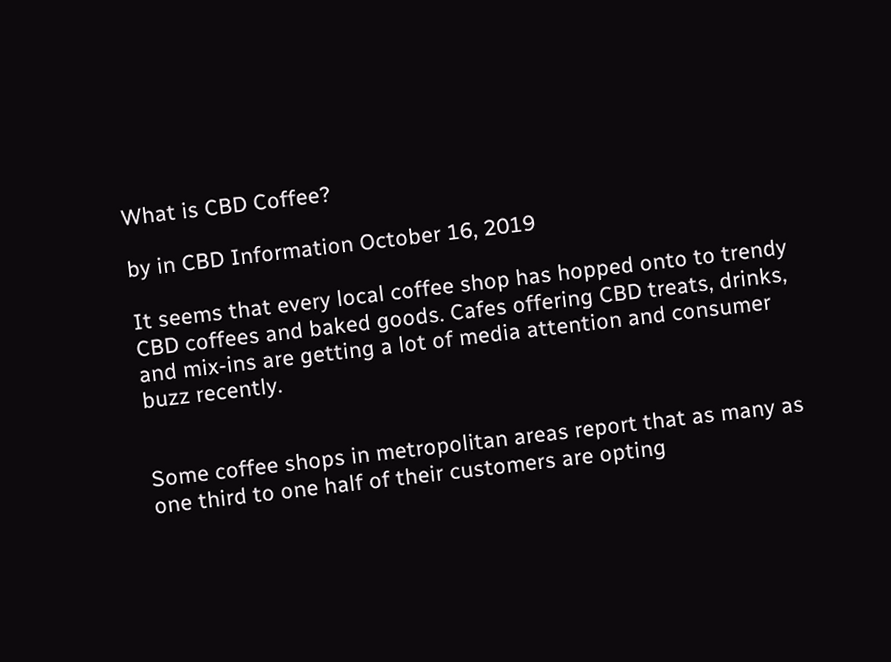What is CBD Coffee?

by in CBD Information October 16, 2019

It seems that every local coffee shop has hopped onto to trendy CBD coffees and baked goods. Cafes offering CBD treats, drinks, and mix-ins are getting a lot of media attention and consumer buzz recently.


Some coffee shops in metropolitan areas report that as many as one third to one half of their customers are opting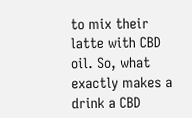to mix their latte with CBD oil. So, what exactly makes a drink a CBD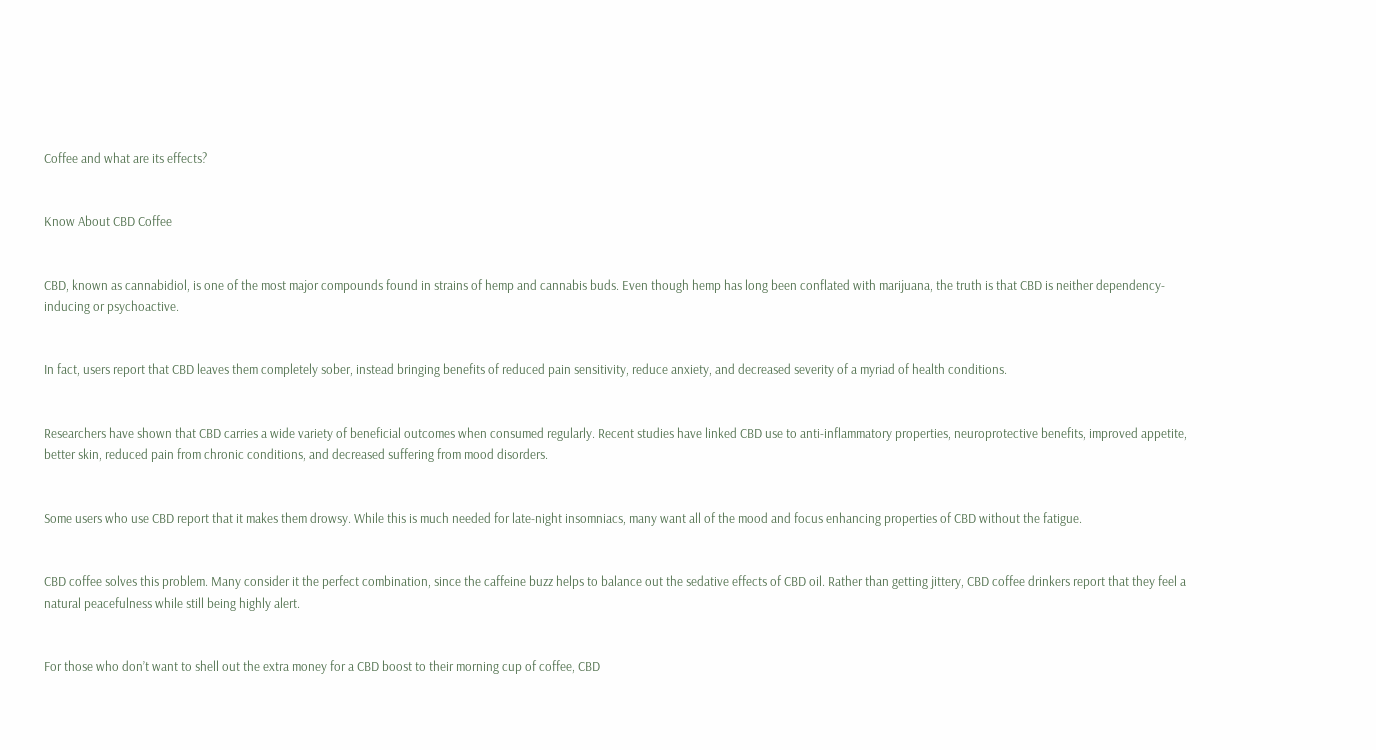Coffee and what are its effects?


Know About CBD Coffee


CBD, known as cannabidiol, is one of the most major compounds found in strains of hemp and cannabis buds. Even though hemp has long been conflated with marijuana, the truth is that CBD is neither dependency-inducing or psychoactive.


In fact, users report that CBD leaves them completely sober, instead bringing benefits of reduced pain sensitivity, reduce anxiety, and decreased severity of a myriad of health conditions.


Researchers have shown that CBD carries a wide variety of beneficial outcomes when consumed regularly. Recent studies have linked CBD use to anti-inflammatory properties, neuroprotective benefits, improved appetite, better skin, reduced pain from chronic conditions, and decreased suffering from mood disorders.


Some users who use CBD report that it makes them drowsy. While this is much needed for late-night insomniacs, many want all of the mood and focus enhancing properties of CBD without the fatigue.


CBD coffee solves this problem. Many consider it the perfect combination, since the caffeine buzz helps to balance out the sedative effects of CBD oil. Rather than getting jittery, CBD coffee drinkers report that they feel a natural peacefulness while still being highly alert.


For those who don’t want to shell out the extra money for a CBD boost to their morning cup of coffee, CBD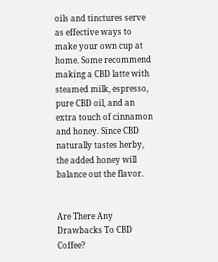oils and tinctures serve as effective ways to make your own cup at home. Some recommend making a CBD latte with steamed milk, espresso, pure CBD oil, and an extra touch of cinnamon and honey. Since CBD naturally tastes herby, the added honey will balance out the flavor.


Are There Any Drawbacks To CBD Coffee?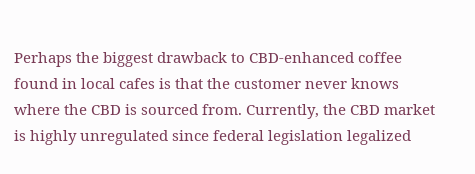Perhaps the biggest drawback to CBD-enhanced coffee found in local cafes is that the customer never knows where the CBD is sourced from. Currently, the CBD market is highly unregulated since federal legislation legalized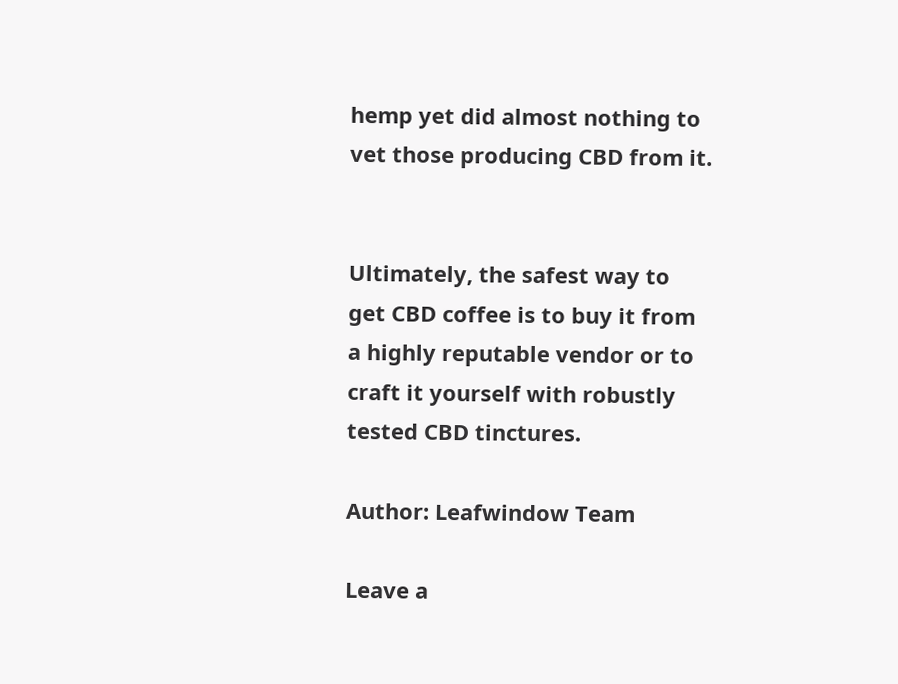hemp yet did almost nothing to vet those producing CBD from it.


Ultimately, the safest way to get CBD coffee is to buy it from a highly reputable vendor or to craft it yourself with robustly tested CBD tinctures.

Author: Leafwindow Team

Leave a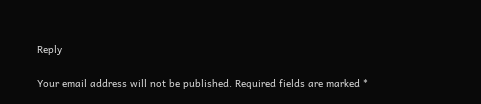Reply

Your email address will not be published. Required fields are marked *